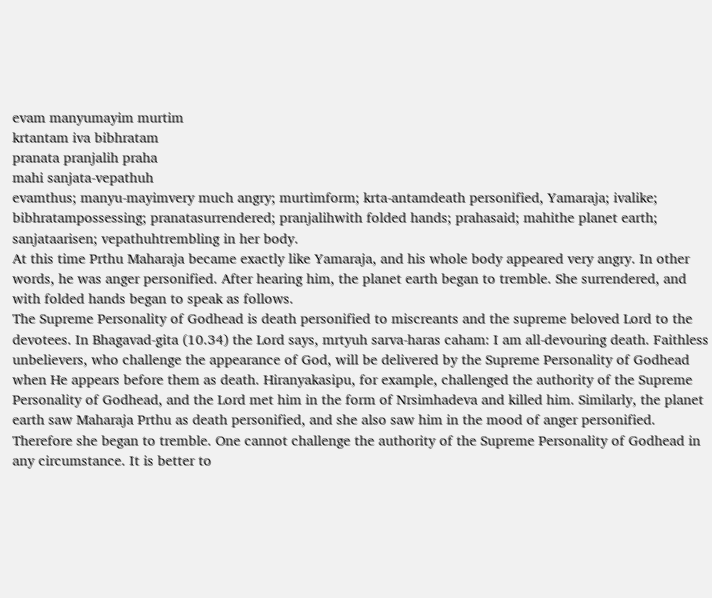evam manyumayim murtim
krtantam iva bibhratam
pranata pranjalih praha
mahi sanjata-vepathuh
evamthus; manyu-mayimvery much angry; murtimform; krta-antamdeath personified, Yamaraja; ivalike; bibhratampossessing; pranatasurrendered; pranjalihwith folded hands; prahasaid; mahithe planet earth; sanjataarisen; vepathuhtrembling in her body.
At this time Prthu Maharaja became exactly like Yamaraja, and his whole body appeared very angry. In other words, he was anger personified. After hearing him, the planet earth began to tremble. She surrendered, and with folded hands began to speak as follows.
The Supreme Personality of Godhead is death personified to miscreants and the supreme beloved Lord to the devotees. In Bhagavad-gita (10.34) the Lord says, mrtyuh sarva-haras caham: I am all-devouring death. Faithless unbelievers, who challenge the appearance of God, will be delivered by the Supreme Personality of Godhead when He appears before them as death. Hiranyakasipu, for example, challenged the authority of the Supreme Personality of Godhead, and the Lord met him in the form of Nrsimhadeva and killed him. Similarly, the planet earth saw Maharaja Prthu as death personified, and she also saw him in the mood of anger personified. Therefore she began to tremble. One cannot challenge the authority of the Supreme Personality of Godhead in any circumstance. It is better to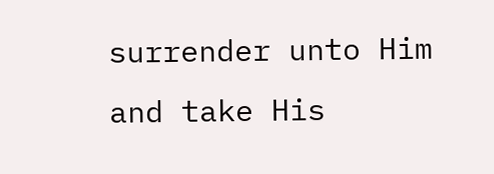surrender unto Him and take His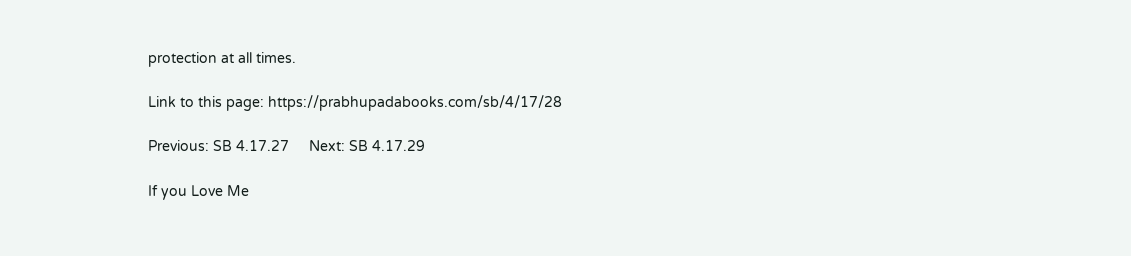protection at all times.

Link to this page: https://prabhupadabooks.com/sb/4/17/28

Previous: SB 4.17.27     Next: SB 4.17.29

If you Love Me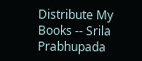Distribute My Books -- Srila Prabhupada